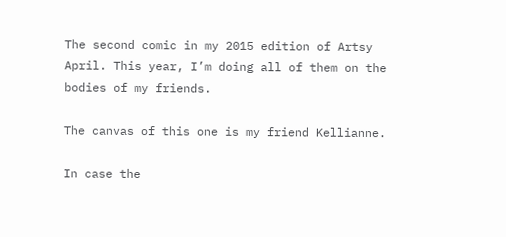The second comic in my 2015 edition of Artsy April. This year, I’m doing all of them on the bodies of my friends.

The canvas of this one is my friend Kellianne.

In case the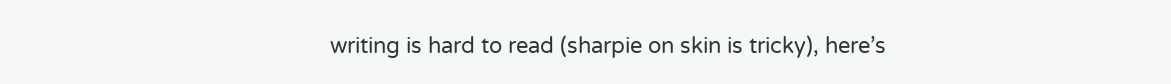writing is hard to read (sharpie on skin is tricky), here’s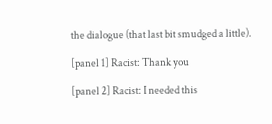the dialogue (that last bit smudged a little).

[panel 1] Racist: Thank you

[panel 2] Racist: I needed this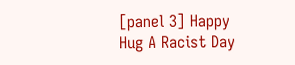[panel 3] Happy Hug A Racist Day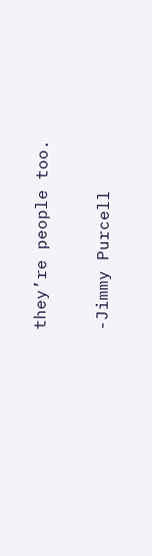they’re people too.


-Jimmy Purcell